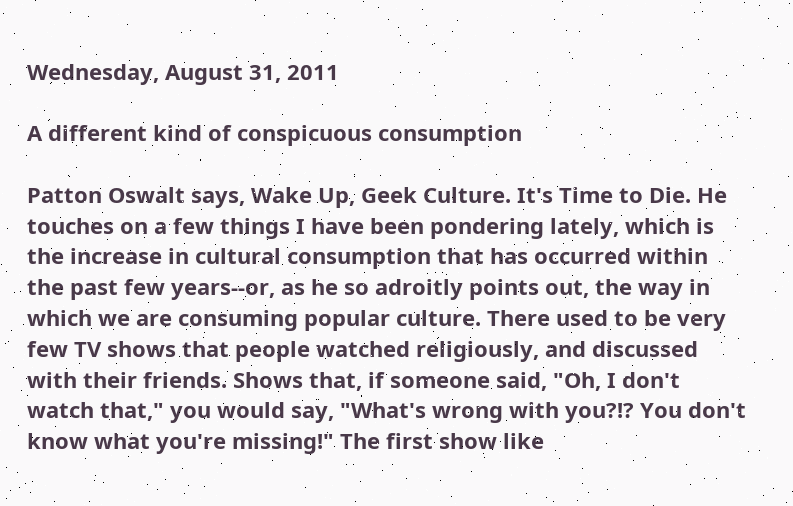Wednesday, August 31, 2011

A different kind of conspicuous consumption

Patton Oswalt says, Wake Up, Geek Culture. It's Time to Die. He touches on a few things I have been pondering lately, which is the increase in cultural consumption that has occurred within the past few years--or, as he so adroitly points out, the way in which we are consuming popular culture. There used to be very few TV shows that people watched religiously, and discussed with their friends. Shows that, if someone said, "Oh, I don't watch that," you would say, "What's wrong with you?!? You don't know what you're missing!" The first show like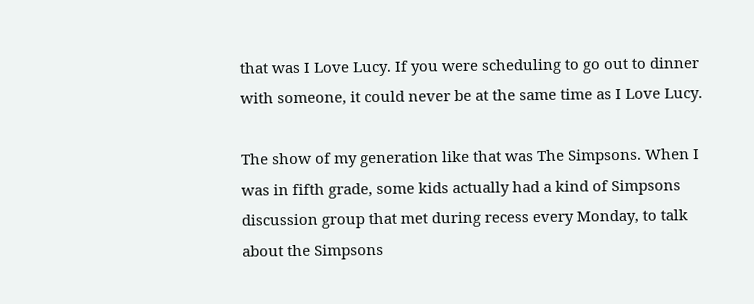that was I Love Lucy. If you were scheduling to go out to dinner with someone, it could never be at the same time as I Love Lucy.

The show of my generation like that was The Simpsons. When I was in fifth grade, some kids actually had a kind of Simpsons discussion group that met during recess every Monday, to talk about the Simpsons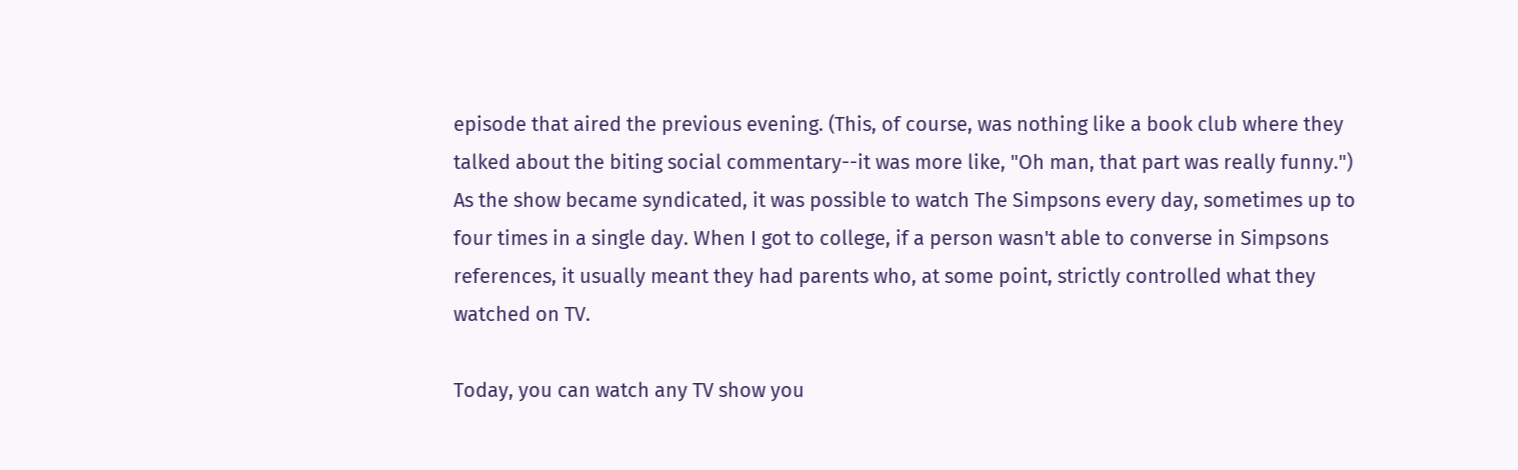episode that aired the previous evening. (This, of course, was nothing like a book club where they talked about the biting social commentary--it was more like, "Oh man, that part was really funny.") As the show became syndicated, it was possible to watch The Simpsons every day, sometimes up to four times in a single day. When I got to college, if a person wasn't able to converse in Simpsons references, it usually meant they had parents who, at some point, strictly controlled what they watched on TV.

Today, you can watch any TV show you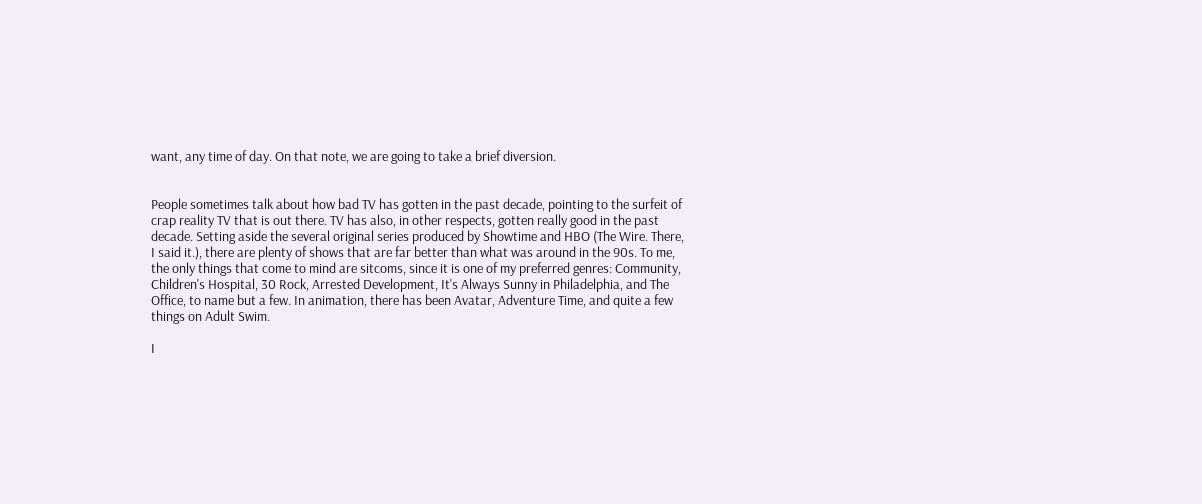want, any time of day. On that note, we are going to take a brief diversion.


People sometimes talk about how bad TV has gotten in the past decade, pointing to the surfeit of crap reality TV that is out there. TV has also, in other respects, gotten really good in the past decade. Setting aside the several original series produced by Showtime and HBO (The Wire. There, I said it.), there are plenty of shows that are far better than what was around in the 90s. To me, the only things that come to mind are sitcoms, since it is one of my preferred genres: Community, Children's Hospital, 30 Rock, Arrested Development, It's Always Sunny in Philadelphia, and The Office, to name but a few. In animation, there has been Avatar, Adventure Time, and quite a few things on Adult Swim.

I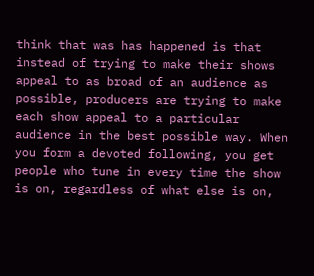think that was has happened is that instead of trying to make their shows appeal to as broad of an audience as possible, producers are trying to make each show appeal to a particular audience in the best possible way. When you form a devoted following, you get people who tune in every time the show is on, regardless of what else is on,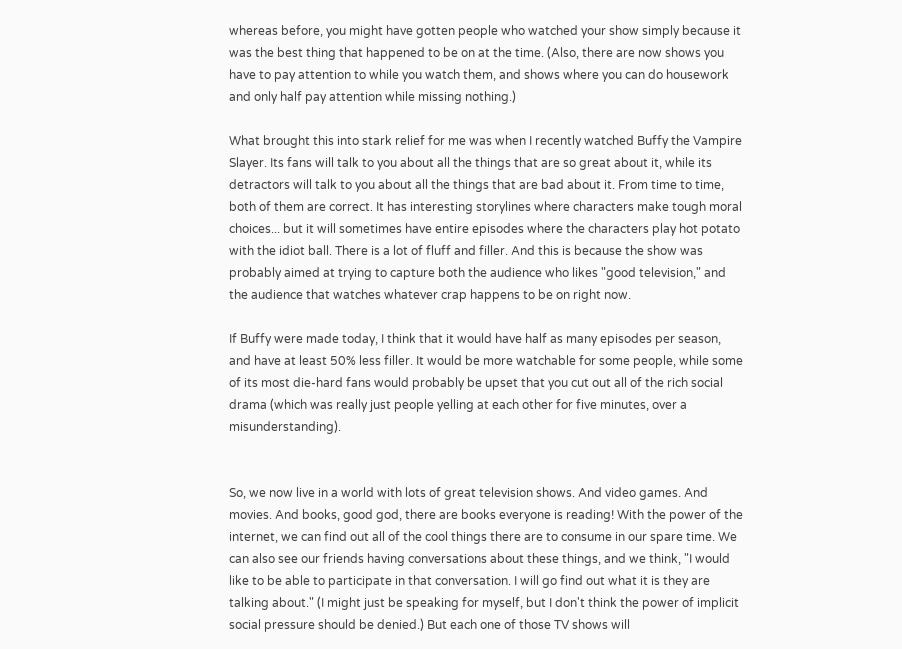whereas before, you might have gotten people who watched your show simply because it was the best thing that happened to be on at the time. (Also, there are now shows you have to pay attention to while you watch them, and shows where you can do housework and only half pay attention while missing nothing.)

What brought this into stark relief for me was when I recently watched Buffy the Vampire Slayer. Its fans will talk to you about all the things that are so great about it, while its detractors will talk to you about all the things that are bad about it. From time to time, both of them are correct. It has interesting storylines where characters make tough moral choices... but it will sometimes have entire episodes where the characters play hot potato with the idiot ball. There is a lot of fluff and filler. And this is because the show was probably aimed at trying to capture both the audience who likes "good television," and the audience that watches whatever crap happens to be on right now.

If Buffy were made today, I think that it would have half as many episodes per season, and have at least 50% less filler. It would be more watchable for some people, while some of its most die-hard fans would probably be upset that you cut out all of the rich social drama (which was really just people yelling at each other for five minutes, over a misunderstanding).


So, we now live in a world with lots of great television shows. And video games. And movies. And books, good god, there are books everyone is reading! With the power of the internet, we can find out all of the cool things there are to consume in our spare time. We can also see our friends having conversations about these things, and we think, "I would like to be able to participate in that conversation. I will go find out what it is they are talking about." (I might just be speaking for myself, but I don't think the power of implicit social pressure should be denied.) But each one of those TV shows will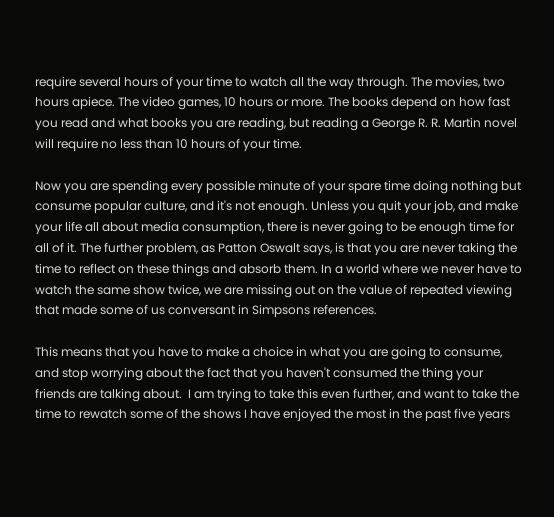require several hours of your time to watch all the way through. The movies, two hours apiece. The video games, 10 hours or more. The books depend on how fast you read and what books you are reading, but reading a George R. R. Martin novel will require no less than 10 hours of your time.

Now you are spending every possible minute of your spare time doing nothing but consume popular culture, and it's not enough. Unless you quit your job, and make your life all about media consumption, there is never going to be enough time for all of it. The further problem, as Patton Oswalt says, is that you are never taking the time to reflect on these things and absorb them. In a world where we never have to watch the same show twice, we are missing out on the value of repeated viewing that made some of us conversant in Simpsons references.

This means that you have to make a choice in what you are going to consume, and stop worrying about the fact that you haven't consumed the thing your friends are talking about.  I am trying to take this even further, and want to take the time to rewatch some of the shows I have enjoyed the most in the past five years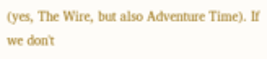(yes, The Wire, but also Adventure Time). If we don't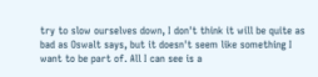try to slow ourselves down, I don't think it will be quite as bad as Oswalt says, but it doesn't seem like something I want to be part of. All I can see is a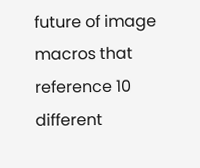future of image macros that reference 10 different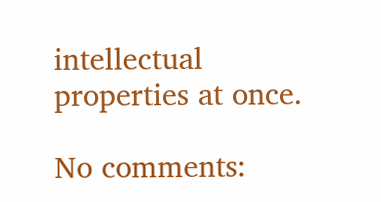intellectual properties at once.

No comments: